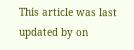This article was last updated by on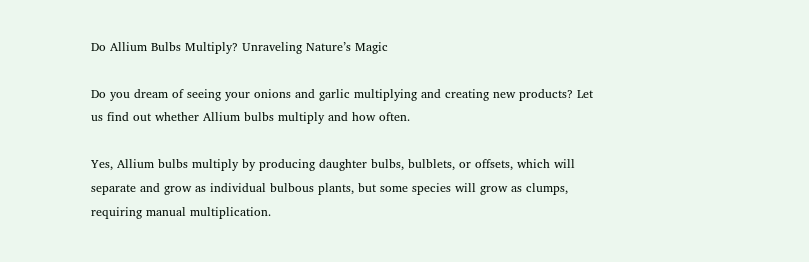Do Allium Bulbs Multiply? Unraveling Nature’s Magic

Do you dream of seeing your onions and garlic multiplying and creating new products? Let us find out whether Allium bulbs multiply and how often.

Yes, Allium bulbs multiply by producing daughter bulbs, bulblets, or offsets, which will separate and grow as individual bulbous plants, but some species will grow as clumps, requiring manual multiplication.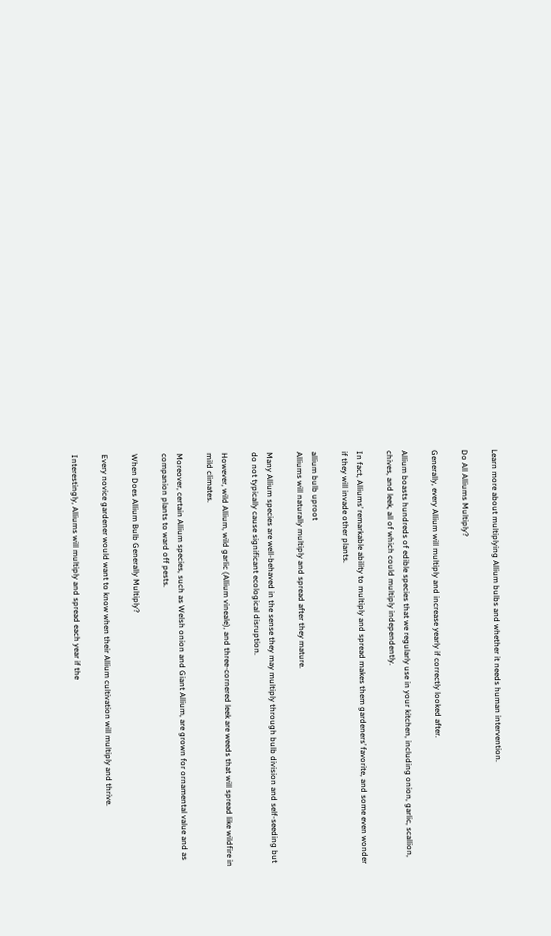Learn more about multiplying Allium bulbs and whether it needs human intervention.

Do All Alliums Multiply?

Generally, every Allium will multiply and increase yearly if correctly looked after.

Allium boasts hundreds of edible species that we regularly use in your kitchen, including onion, garlic, scallion, chives, and leek, all of which could multiply independently.

In fact, Alliums’ remarkable ability to multiply and spread makes them gardeners’ favorite, and some even wonder if they will invade other plants.

allium bulb uproot
Alliums will naturally multiply and spread after they mature.

Many Allium species are well-behaved in the sense they may multiply through bulb division and self-seeding but do not typically cause significant ecological disruption.

However, wild Allium, wild garlic (Allium vineale), and three-cornered leek are weeds that will spread like wildfire in mild climates.

Moreover, certain Allium species, such as Welsh onion and Giant Allium, are grown for ornamental value and as companion plants to ward off pests.

When Does Allium Bulb Generally Multiply?

Every novice gardener would want to know when their Allium cultivation will multiply and thrive.

Interestingly, Alliums will multiply and spread each year if the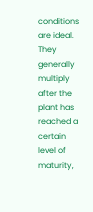conditions are ideal. They generally multiply after the plant has reached a certain level of maturity,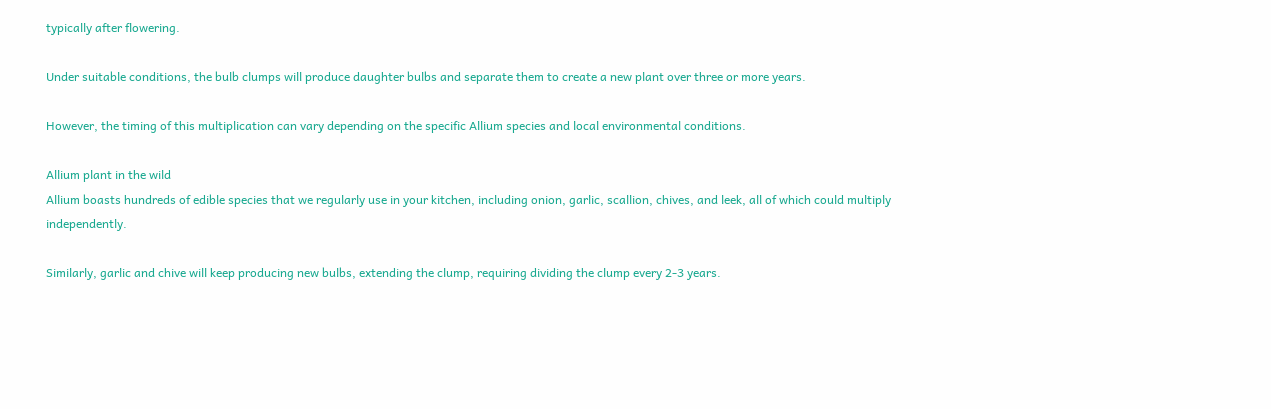typically after flowering.

Under suitable conditions, the bulb clumps will produce daughter bulbs and separate them to create a new plant over three or more years.

However, the timing of this multiplication can vary depending on the specific Allium species and local environmental conditions.

Allium plant in the wild
Allium boasts hundreds of edible species that we regularly use in your kitchen, including onion, garlic, scallion, chives, and leek, all of which could multiply independently.

Similarly, garlic and chive will keep producing new bulbs, extending the clump, requiring dividing the clump every 2-3 years.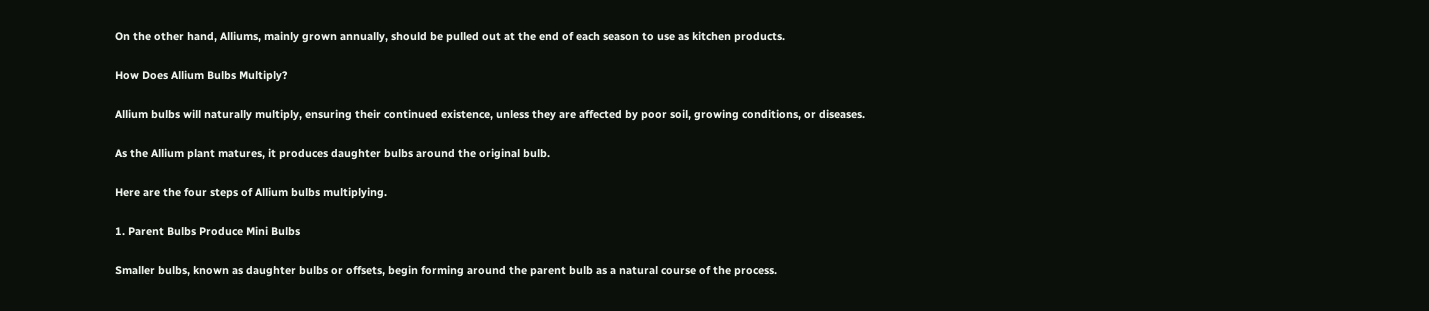On the other hand, Alliums, mainly grown annually, should be pulled out at the end of each season to use as kitchen products.

How Does Allium Bulbs Multiply?

Allium bulbs will naturally multiply, ensuring their continued existence, unless they are affected by poor soil, growing conditions, or diseases.

As the Allium plant matures, it produces daughter bulbs around the original bulb.

Here are the four steps of Allium bulbs multiplying.

1. Parent Bulbs Produce Mini Bulbs

Smaller bulbs, known as daughter bulbs or offsets, begin forming around the parent bulb as a natural course of the process.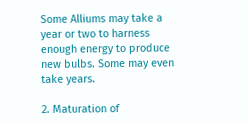Some Alliums may take a year or two to harness enough energy to produce new bulbs. Some may even take years.

2. Maturation of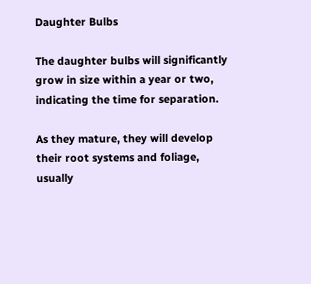Daughter Bulbs

The daughter bulbs will significantly grow in size within a year or two, indicating the time for separation.

As they mature, they will develop their root systems and foliage, usually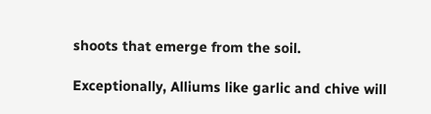shoots that emerge from the soil.

Exceptionally, Alliums like garlic and chive will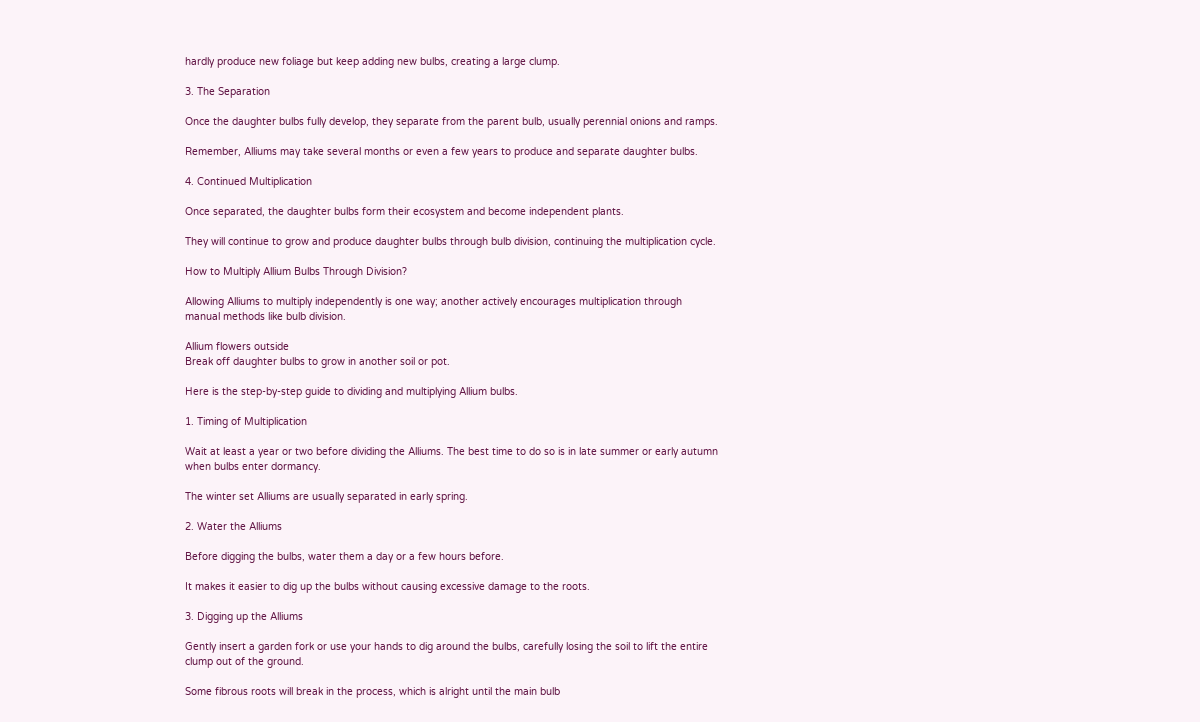hardly produce new foliage but keep adding new bulbs, creating a large clump.

3. The Separation

Once the daughter bulbs fully develop, they separate from the parent bulb, usually perennial onions and ramps.

Remember, Alliums may take several months or even a few years to produce and separate daughter bulbs.

4. Continued Multiplication

Once separated, the daughter bulbs form their ecosystem and become independent plants.

They will continue to grow and produce daughter bulbs through bulb division, continuing the multiplication cycle.

How to Multiply Allium Bulbs Through Division?

Allowing Alliums to multiply independently is one way; another actively encourages multiplication through manual methods like bulb division.

Allium flowers outside
Break off daughter bulbs to grow in another soil or pot.

Here is the step-by-step guide to dividing and multiplying Allium bulbs.

1. Timing of Multiplication

Wait at least a year or two before dividing the Alliums. The best time to do so is in late summer or early autumn when bulbs enter dormancy.

The winter set Alliums are usually separated in early spring.

2. Water the Alliums

Before digging the bulbs, water them a day or a few hours before.

It makes it easier to dig up the bulbs without causing excessive damage to the roots.

3. Digging up the Alliums

Gently insert a garden fork or use your hands to dig around the bulbs, carefully losing the soil to lift the entire clump out of the ground.

Some fibrous roots will break in the process, which is alright until the main bulb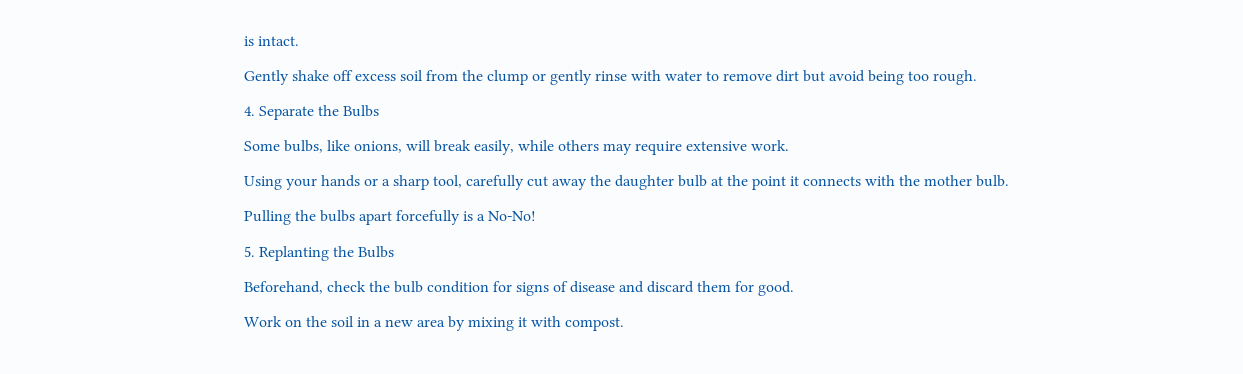is intact.

Gently shake off excess soil from the clump or gently rinse with water to remove dirt but avoid being too rough.

4. Separate the Bulbs

Some bulbs, like onions, will break easily, while others may require extensive work.

Using your hands or a sharp tool, carefully cut away the daughter bulb at the point it connects with the mother bulb.

Pulling the bulbs apart forcefully is a No-No!

5. Replanting the Bulbs

Beforehand, check the bulb condition for signs of disease and discard them for good.

Work on the soil in a new area by mixing it with compost.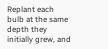Replant each bulb at the same depth they initially grew, and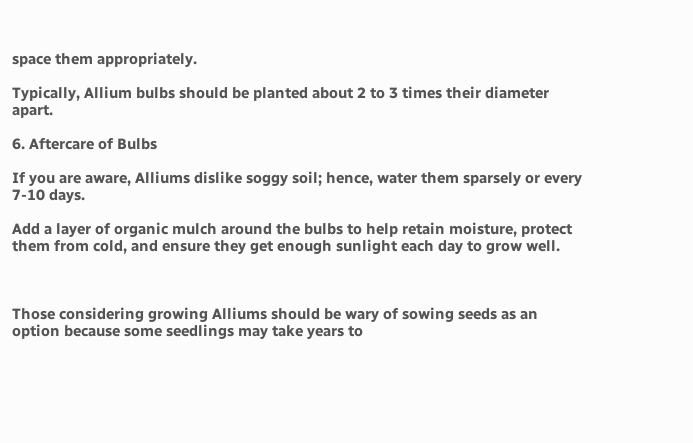space them appropriately.

Typically, Allium bulbs should be planted about 2 to 3 times their diameter apart.

6. Aftercare of Bulbs

If you are aware, Alliums dislike soggy soil; hence, water them sparsely or every 7-10 days.

Add a layer of organic mulch around the bulbs to help retain moisture, protect them from cold, and ensure they get enough sunlight each day to grow well.



Those considering growing Alliums should be wary of sowing seeds as an option because some seedlings may take years to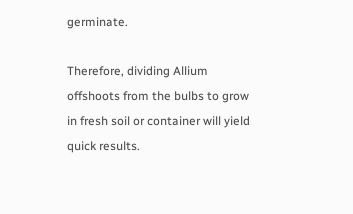germinate.

Therefore, dividing Allium offshoots from the bulbs to grow in fresh soil or container will yield quick results.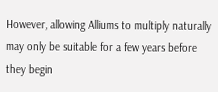However, allowing Alliums to multiply naturally may only be suitable for a few years before they begin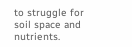to struggle for soil space and nutrients.